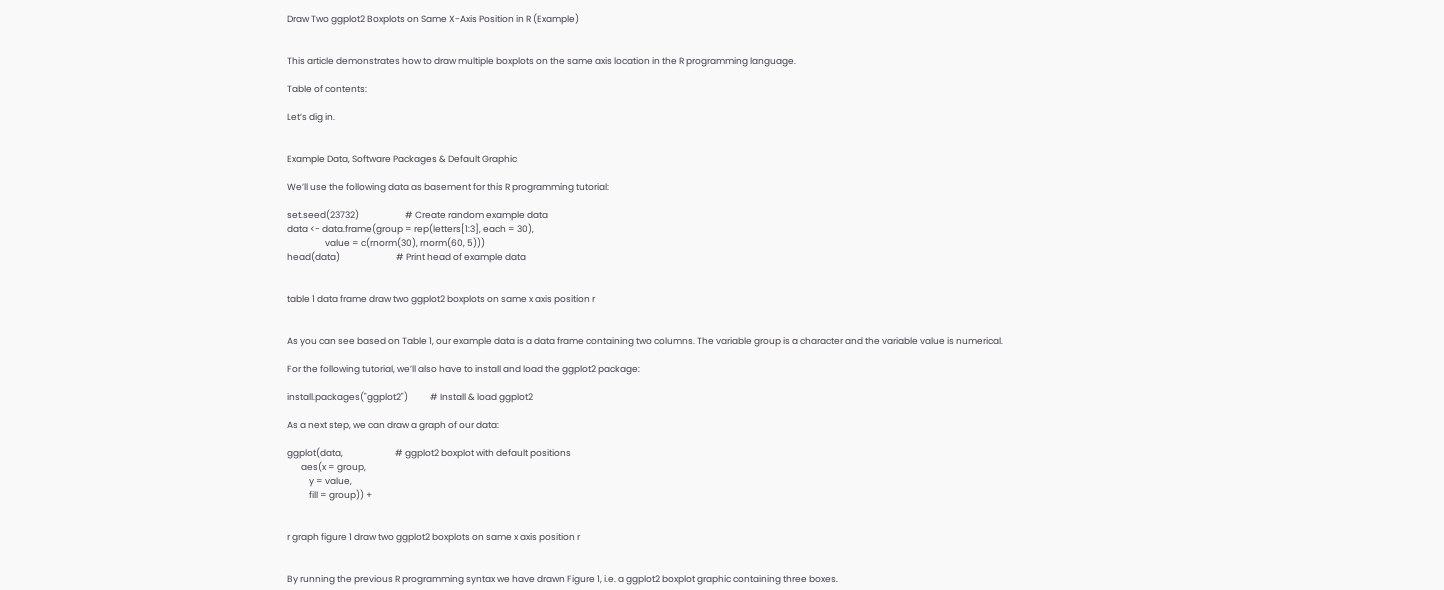Draw Two ggplot2 Boxplots on Same X-Axis Position in R (Example)


This article demonstrates how to draw multiple boxplots on the same axis location in the R programming language.

Table of contents:

Let’s dig in.


Example Data, Software Packages & Default Graphic

We’ll use the following data as basement for this R programming tutorial:

set.seed(23732)                       # Create random example data
data <- data.frame(group = rep(letters[1:3], each = 30),
                   value = c(rnorm(30), rnorm(60, 5)))
head(data)                            # Print head of example data


table 1 data frame draw two ggplot2 boxplots on same x axis position r


As you can see based on Table 1, our example data is a data frame containing two columns. The variable group is a character and the variable value is numerical.

For the following tutorial, we’ll also have to install and load the ggplot2 package:

install.packages("ggplot2")           # Install & load ggplot2

As a next step, we can draw a graph of our data:

ggplot(data,                          # ggplot2 boxplot with default positions
       aes(x = group,
           y = value,
           fill = group)) +


r graph figure 1 draw two ggplot2 boxplots on same x axis position r


By running the previous R programming syntax we have drawn Figure 1, i.e. a ggplot2 boxplot graphic containing three boxes.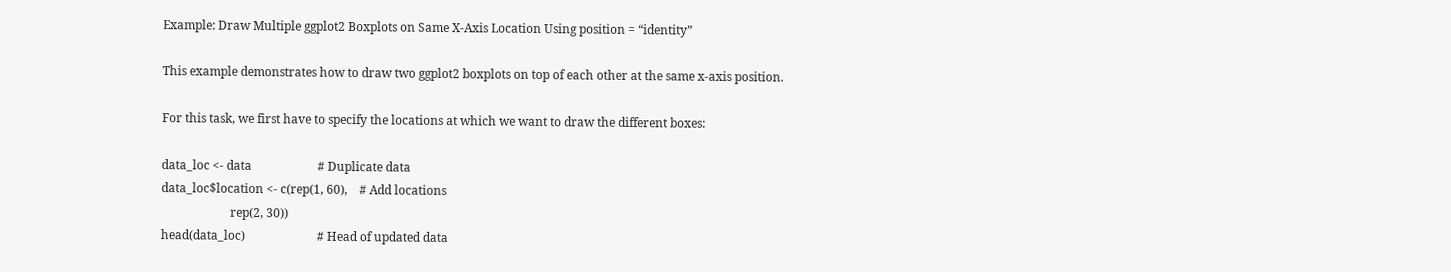Example: Draw Multiple ggplot2 Boxplots on Same X-Axis Location Using position = “identity”

This example demonstrates how to draw two ggplot2 boxplots on top of each other at the same x-axis position.

For this task, we first have to specify the locations at which we want to draw the different boxes:

data_loc <- data                      # Duplicate data
data_loc$location <- c(rep(1, 60),    # Add locations
                       rep(2, 30))
head(data_loc)                        # Head of updated data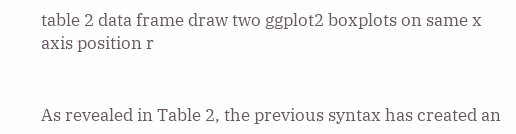table 2 data frame draw two ggplot2 boxplots on same x axis position r


As revealed in Table 2, the previous syntax has created an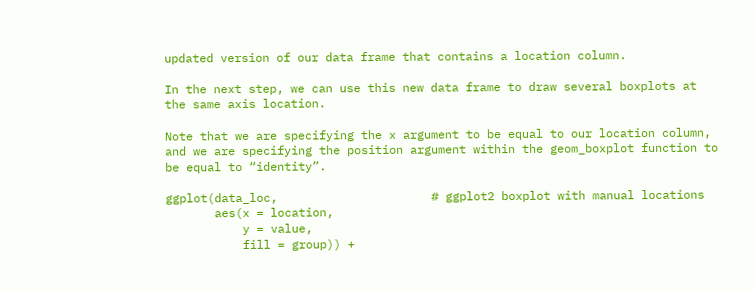updated version of our data frame that contains a location column.

In the next step, we can use this new data frame to draw several boxplots at the same axis location.

Note that we are specifying the x argument to be equal to our location column, and we are specifying the position argument within the geom_boxplot function to be equal to “identity”.

ggplot(data_loc,                      # ggplot2 boxplot with manual locations
       aes(x = location,
           y = value,
           fill = group)) +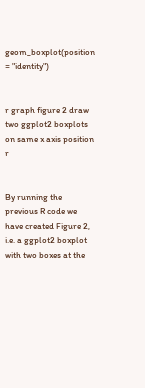geom_boxplot(position = "identity")


r graph figure 2 draw two ggplot2 boxplots on same x axis position r


By running the previous R code we have created Figure 2, i.e. a ggplot2 boxplot with two boxes at the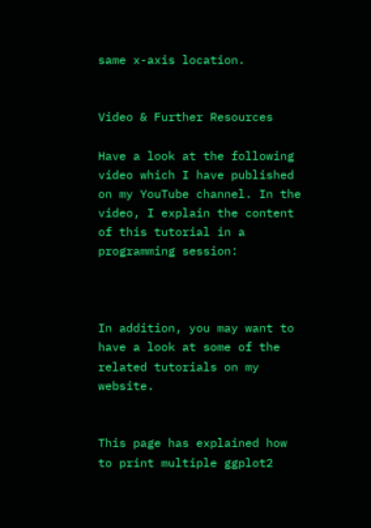same x-axis location.


Video & Further Resources

Have a look at the following video which I have published on my YouTube channel. In the video, I explain the content of this tutorial in a programming session:



In addition, you may want to have a look at some of the related tutorials on my website.


This page has explained how to print multiple ggplot2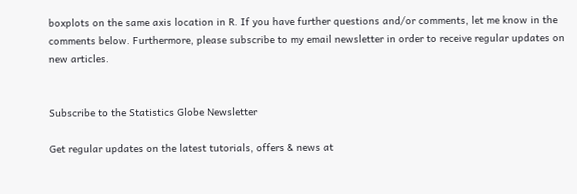boxplots on the same axis location in R. If you have further questions and/or comments, let me know in the comments below. Furthermore, please subscribe to my email newsletter in order to receive regular updates on new articles.


Subscribe to the Statistics Globe Newsletter

Get regular updates on the latest tutorials, offers & news at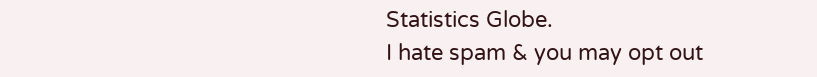Statistics Globe.
I hate spam & you may opt out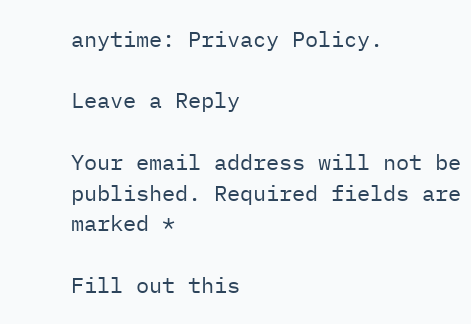anytime: Privacy Policy.

Leave a Reply

Your email address will not be published. Required fields are marked *

Fill out this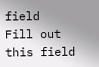field
Fill out this field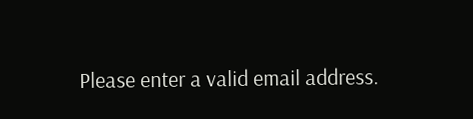Please enter a valid email address.